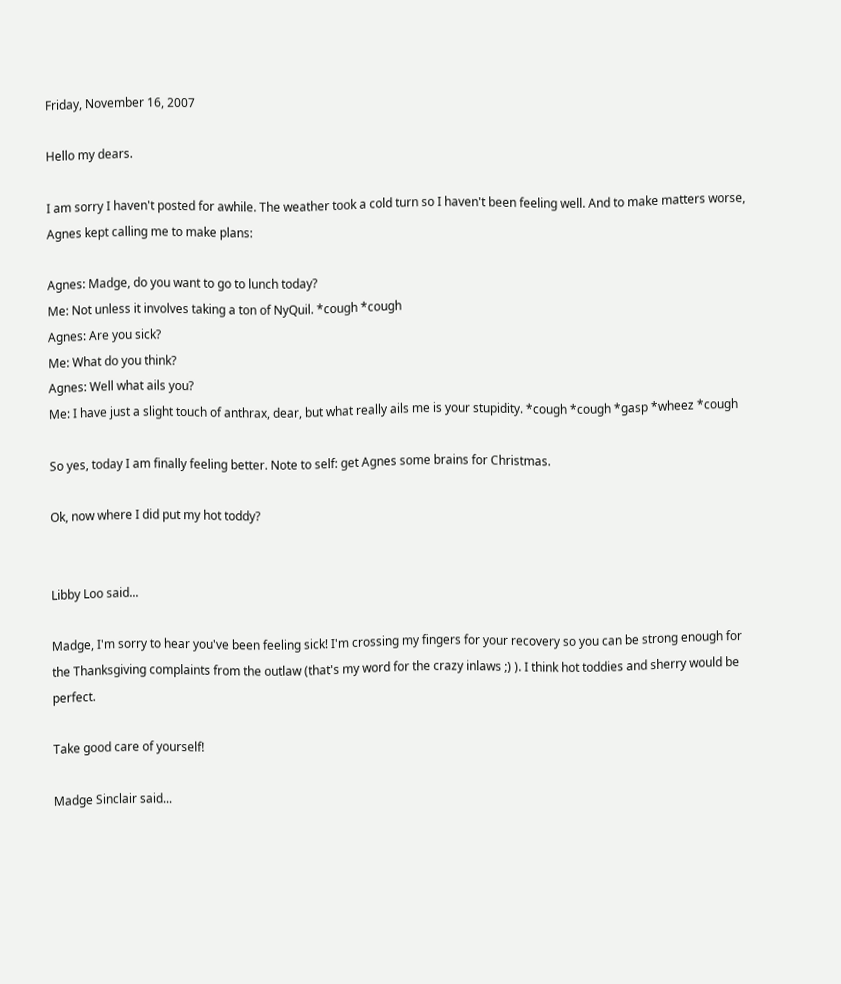Friday, November 16, 2007

Hello my dears.

I am sorry I haven't posted for awhile. The weather took a cold turn so I haven't been feeling well. And to make matters worse, Agnes kept calling me to make plans:

Agnes: Madge, do you want to go to lunch today?
Me: Not unless it involves taking a ton of NyQuil. *cough *cough
Agnes: Are you sick?
Me: What do you think?
Agnes: Well what ails you?
Me: I have just a slight touch of anthrax, dear, but what really ails me is your stupidity. *cough *cough *gasp *wheez *cough

So yes, today I am finally feeling better. Note to self: get Agnes some brains for Christmas.

Ok, now where I did put my hot toddy?


Libby Loo said...

Madge, I'm sorry to hear you've been feeling sick! I'm crossing my fingers for your recovery so you can be strong enough for the Thanksgiving complaints from the outlaw (that's my word for the crazy inlaws ;) ). I think hot toddies and sherry would be perfect.

Take good care of yourself!

Madge Sinclair said...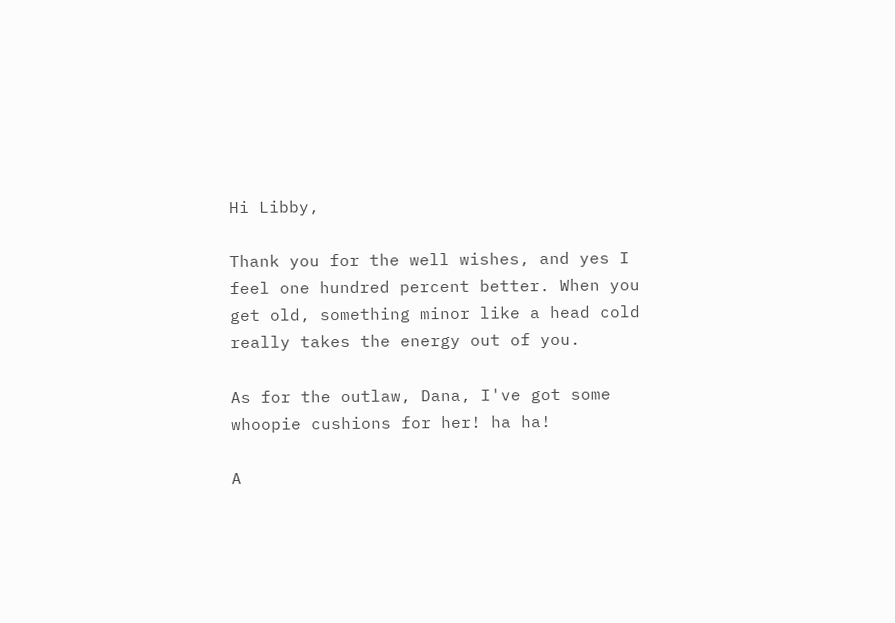Hi Libby,

Thank you for the well wishes, and yes I feel one hundred percent better. When you get old, something minor like a head cold really takes the energy out of you.

As for the outlaw, Dana, I've got some whoopie cushions for her! ha ha!

A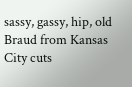sassy, gassy, hip, old Braud from Kansas City cuts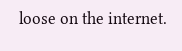loose on the internet.